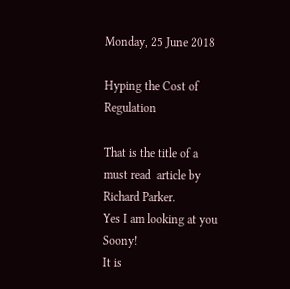Monday, 25 June 2018

Hyping the Cost of Regulation

That is the title of a must read  article by Richard Parker.
Yes I am looking at you Soony!
It is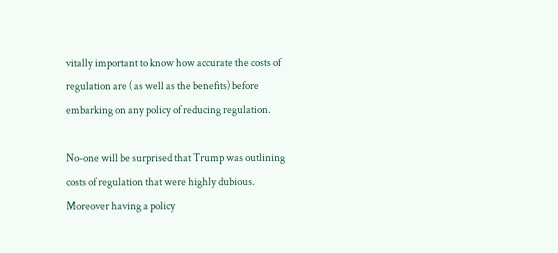vitally important to know how accurate the costs of regulation are ( as well as the benefits) before embarking on any policy of reducing regulation.

No-one will be surprised that Trump was outlining costs of regulation that were highly dubious.
Moreover having a policy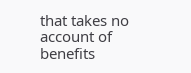that takes no account of benefits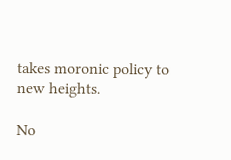takes moronic policy to new heights.

No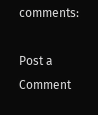comments:

Post a Comment